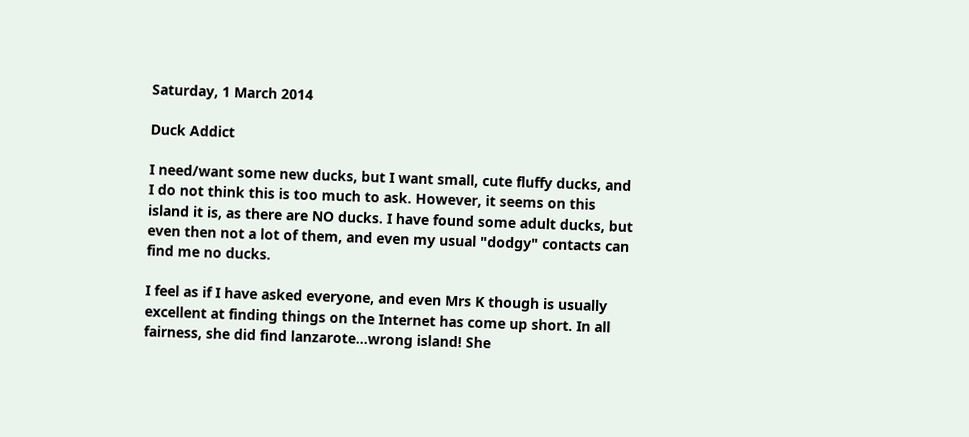Saturday, 1 March 2014

Duck Addict

I need/want some new ducks, but I want small, cute fluffy ducks, and I do not think this is too much to ask. However, it seems on this island it is, as there are NO ducks. I have found some adult ducks, but even then not a lot of them, and even my usual "dodgy" contacts can find me no ducks.

I feel as if I have asked everyone, and even Mrs K though is usually excellent at finding things on the Internet has come up short. In all fairness, she did find lanzarote...wrong island! She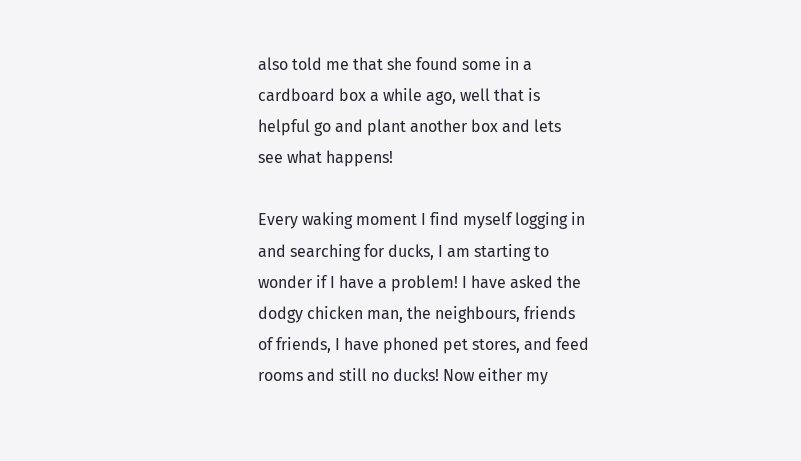also told me that she found some in a cardboard box a while ago, well that is helpful go and plant another box and lets see what happens!

Every waking moment I find myself logging in and searching for ducks, I am starting to wonder if I have a problem! I have asked the dodgy chicken man, the neighbours, friends of friends, I have phoned pet stores, and feed rooms and still no ducks! Now either my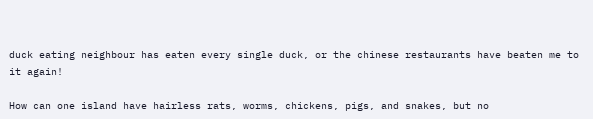duck eating neighbour has eaten every single duck, or the chinese restaurants have beaten me to it again!

How can one island have hairless rats, worms, chickens, pigs, and snakes, but no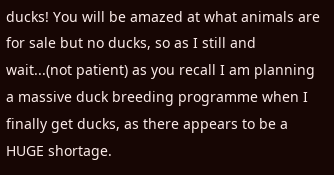ducks! You will be amazed at what animals are for sale but no ducks, so as I still and wait...(not patient) as you recall I am planning a massive duck breeding programme when I finally get ducks, as there appears to be a HUGE shortage.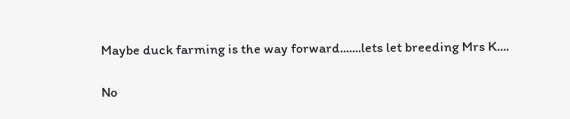Maybe duck farming is the way forward.......lets let breeding Mrs K....

No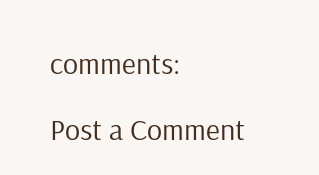comments:

Post a Comment